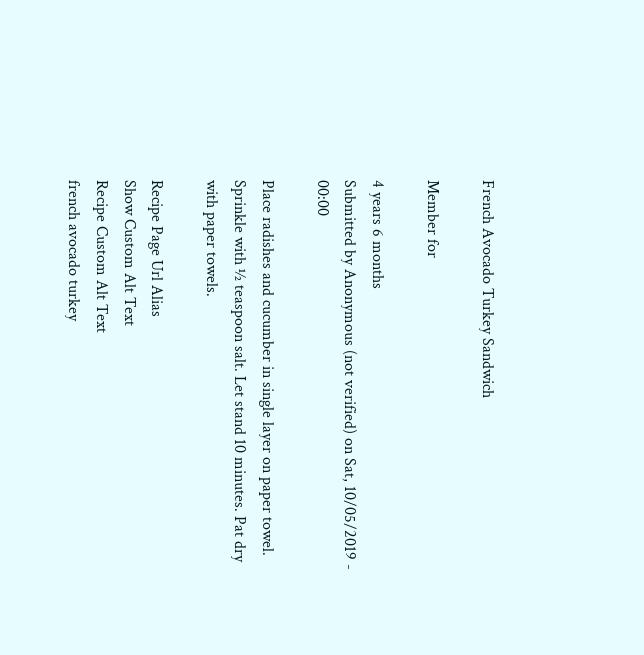French Avocado Turkey Sandwich

Member for

4 years 6 months
Submitted by Anonymous (not verified) on Sat, 10/05/2019 - 00:00

Place radishes and cucumber in single layer on paper towel. Sprinkle with ½ teaspoon salt. Let stand 10 minutes. Pat dry with paper towels.

Recipe Page Url Alias
Show Custom Alt Text
Recipe Custom Alt Text
french avocado turkey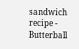sandwich recipe - Butterball